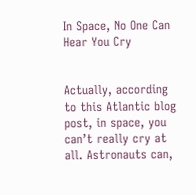In Space, No One Can Hear You Cry


Actually, according to this Atlantic blog post, in space, you can’t really cry at all. Astronauts can,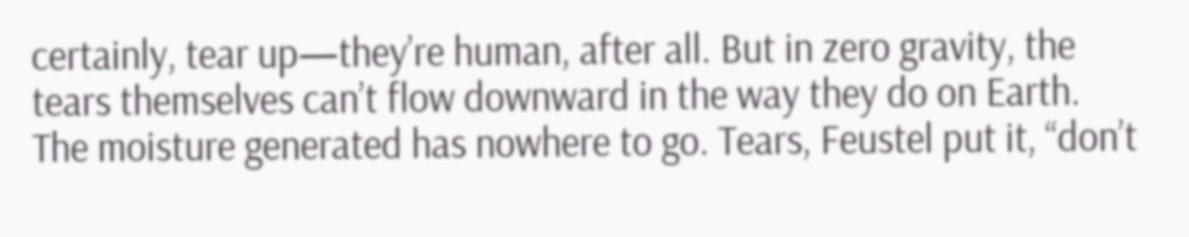certainly, tear up—they’re human, after all. But in zero gravity, the tears themselves can’t flow downward in the way they do on Earth. The moisture generated has nowhere to go. Tears, Feustel put it, “don’t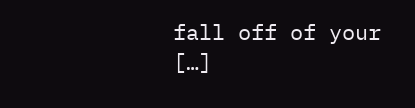fall off of your […]